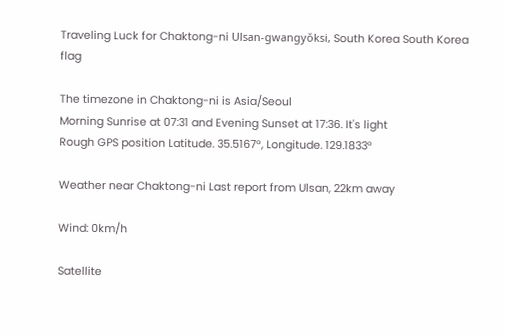Traveling Luck for Chaktong-ni Ulsan-gwangyŏksi, South Korea South Korea flag

The timezone in Chaktong-ni is Asia/Seoul
Morning Sunrise at 07:31 and Evening Sunset at 17:36. It's light
Rough GPS position Latitude. 35.5167°, Longitude. 129.1833°

Weather near Chaktong-ni Last report from Ulsan, 22km away

Wind: 0km/h

Satellite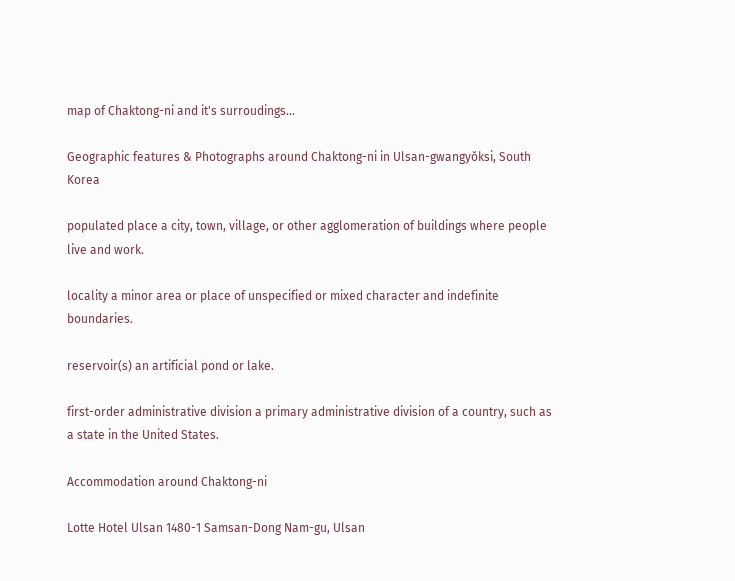map of Chaktong-ni and it's surroudings...

Geographic features & Photographs around Chaktong-ni in Ulsan-gwangyŏksi, South Korea

populated place a city, town, village, or other agglomeration of buildings where people live and work.

locality a minor area or place of unspecified or mixed character and indefinite boundaries.

reservoir(s) an artificial pond or lake.

first-order administrative division a primary administrative division of a country, such as a state in the United States.

Accommodation around Chaktong-ni

Lotte Hotel Ulsan 1480-1 Samsan-Dong Nam-gu, Ulsan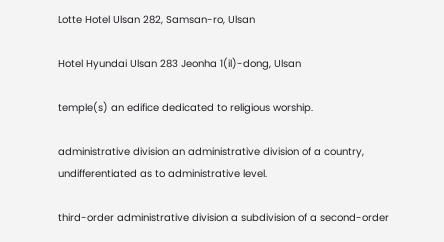Lotte Hotel Ulsan 282, Samsan-ro, Ulsan

Hotel Hyundai Ulsan 283 Jeonha 1(il)-dong, Ulsan

temple(s) an edifice dedicated to religious worship.

administrative division an administrative division of a country, undifferentiated as to administrative level.

third-order administrative division a subdivision of a second-order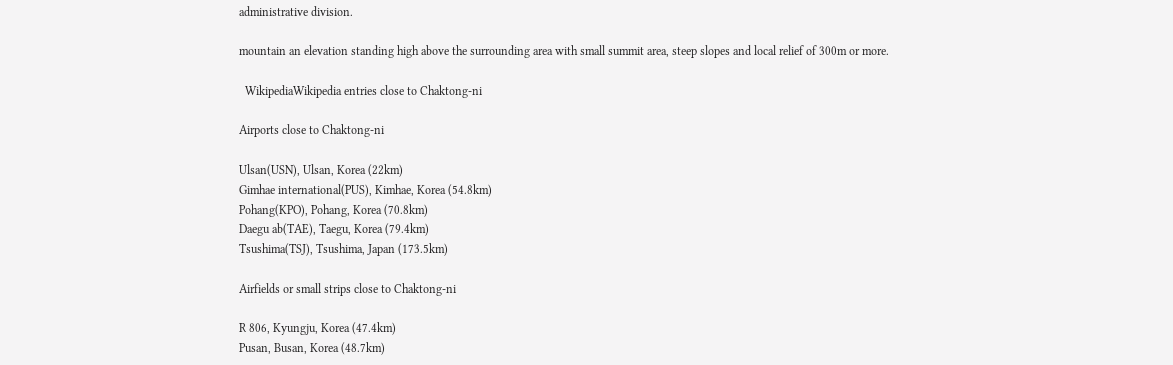administrative division.

mountain an elevation standing high above the surrounding area with small summit area, steep slopes and local relief of 300m or more.

  WikipediaWikipedia entries close to Chaktong-ni

Airports close to Chaktong-ni

Ulsan(USN), Ulsan, Korea (22km)
Gimhae international(PUS), Kimhae, Korea (54.8km)
Pohang(KPO), Pohang, Korea (70.8km)
Daegu ab(TAE), Taegu, Korea (79.4km)
Tsushima(TSJ), Tsushima, Japan (173.5km)

Airfields or small strips close to Chaktong-ni

R 806, Kyungju, Korea (47.4km)
Pusan, Busan, Korea (48.7km)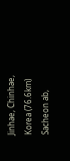Jinhae, Chinhae, Korea (76.6km)
Sacheon ab,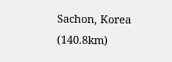Sachon, Korea (140.8km)